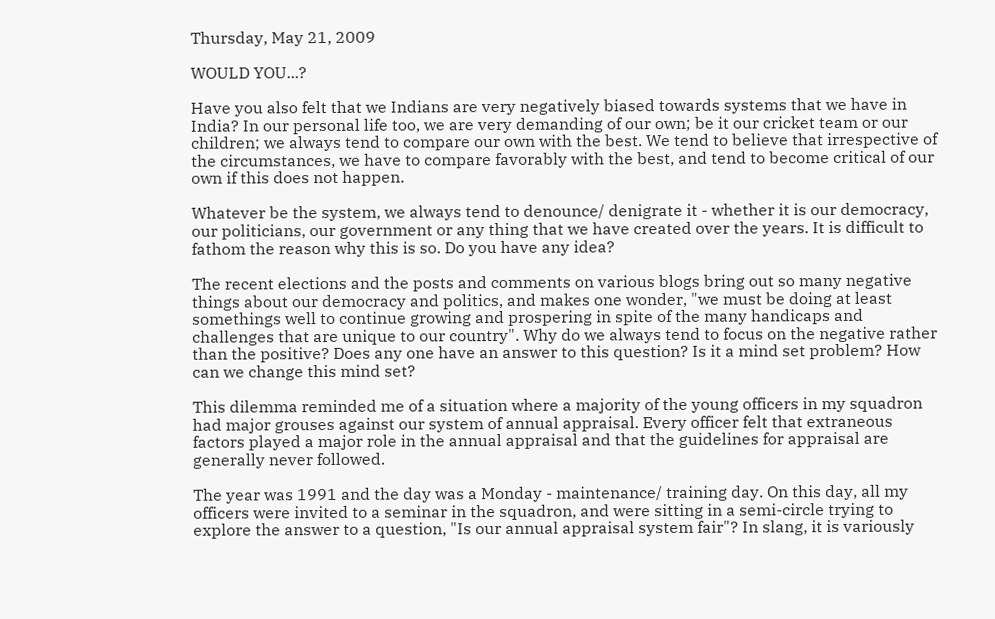Thursday, May 21, 2009

WOULD YOU...?

Have you also felt that we Indians are very negatively biased towards systems that we have in India? In our personal life too, we are very demanding of our own; be it our cricket team or our children; we always tend to compare our own with the best. We tend to believe that irrespective of the circumstances, we have to compare favorably with the best, and tend to become critical of our own if this does not happen.

Whatever be the system, we always tend to denounce/ denigrate it - whether it is our democracy, our politicians, our government or any thing that we have created over the years. It is difficult to fathom the reason why this is so. Do you have any idea?

The recent elections and the posts and comments on various blogs bring out so many negative things about our democracy and politics, and makes one wonder, "we must be doing at least somethings well to continue growing and prospering in spite of the many handicaps and challenges that are unique to our country". Why do we always tend to focus on the negative rather than the positive? Does any one have an answer to this question? Is it a mind set problem? How can we change this mind set?

This dilemma reminded me of a situation where a majority of the young officers in my squadron had major grouses against our system of annual appraisal. Every officer felt that extraneous factors played a major role in the annual appraisal and that the guidelines for appraisal are generally never followed.

The year was 1991 and the day was a Monday - maintenance/ training day. On this day, all my officers were invited to a seminar in the squadron, and were sitting in a semi-circle trying to explore the answer to a question, "Is our annual appraisal system fair"? In slang, it is variously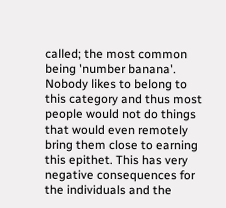called; the most common being 'number banana'. Nobody likes to belong to this category and thus most people would not do things that would even remotely bring them close to earning this epithet. This has very negative consequences for the individuals and the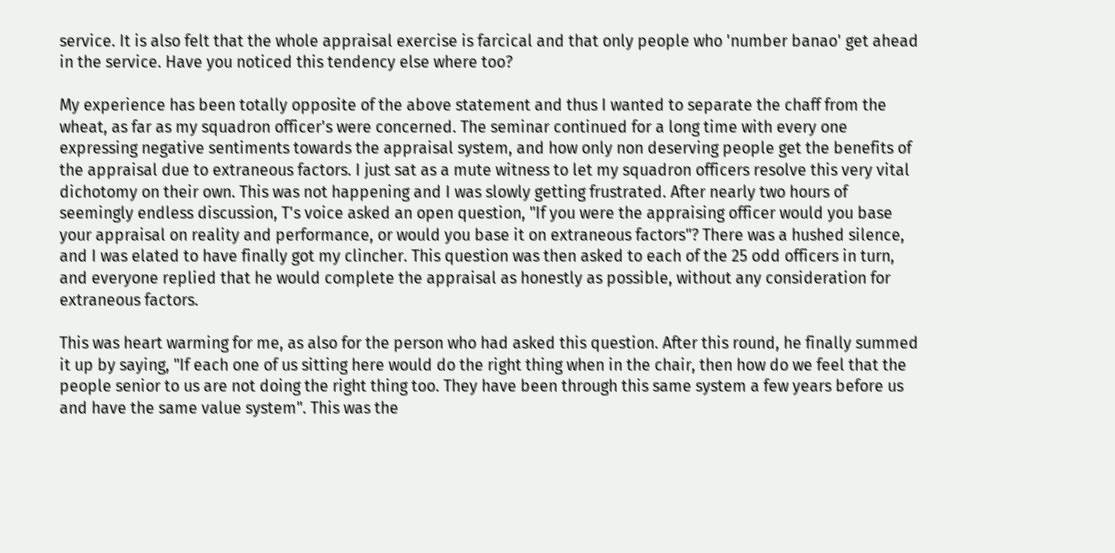service. It is also felt that the whole appraisal exercise is farcical and that only people who 'number banao' get ahead in the service. Have you noticed this tendency else where too?

My experience has been totally opposite of the above statement and thus I wanted to separate the chaff from the wheat, as far as my squadron officer's were concerned. The seminar continued for a long time with every one expressing negative sentiments towards the appraisal system, and how only non deserving people get the benefits of the appraisal due to extraneous factors. I just sat as a mute witness to let my squadron officers resolve this very vital dichotomy on their own. This was not happening and I was slowly getting frustrated. After nearly two hours of seemingly endless discussion, T's voice asked an open question, "If you were the appraising officer would you base your appraisal on reality and performance, or would you base it on extraneous factors"? There was a hushed silence, and I was elated to have finally got my clincher. This question was then asked to each of the 25 odd officers in turn, and everyone replied that he would complete the appraisal as honestly as possible, without any consideration for extraneous factors.

This was heart warming for me, as also for the person who had asked this question. After this round, he finally summed it up by saying, "If each one of us sitting here would do the right thing when in the chair, then how do we feel that the people senior to us are not doing the right thing too. They have been through this same system a few years before us and have the same value system". This was the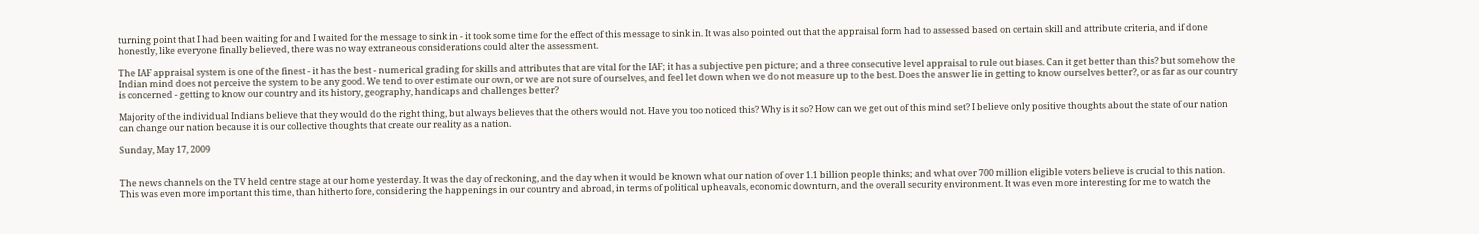turning point that I had been waiting for and I waited for the message to sink in - it took some time for the effect of this message to sink in. It was also pointed out that the appraisal form had to assessed based on certain skill and attribute criteria, and if done honestly, like everyone finally believed, there was no way extraneous considerations could alter the assessment.

The IAF appraisal system is one of the finest - it has the best - numerical grading for skills and attributes that are vital for the IAF; it has a subjective pen picture; and a three consecutive level appraisal to rule out biases. Can it get better than this? but somehow the Indian mind does not perceive the system to be any good. We tend to over estimate our own, or we are not sure of ourselves, and feel let down when we do not measure up to the best. Does the answer lie in getting to know ourselves better?, or as far as our country is concerned - getting to know our country and its history, geography, handicaps and challenges better?

Majority of the individual Indians believe that they would do the right thing, but always believes that the others would not. Have you too noticed this? Why is it so? How can we get out of this mind set? I believe only positive thoughts about the state of our nation can change our nation because it is our collective thoughts that create our reality as a nation.

Sunday, May 17, 2009


The news channels on the TV held centre stage at our home yesterday. It was the day of reckoning, and the day when it would be known what our nation of over 1.1 billion people thinks; and what over 700 million eligible voters believe is crucial to this nation. This was even more important this time, than hitherto fore, considering the happenings in our country and abroad, in terms of political upheavals, economic downturn, and the overall security environment. It was even more interesting for me to watch the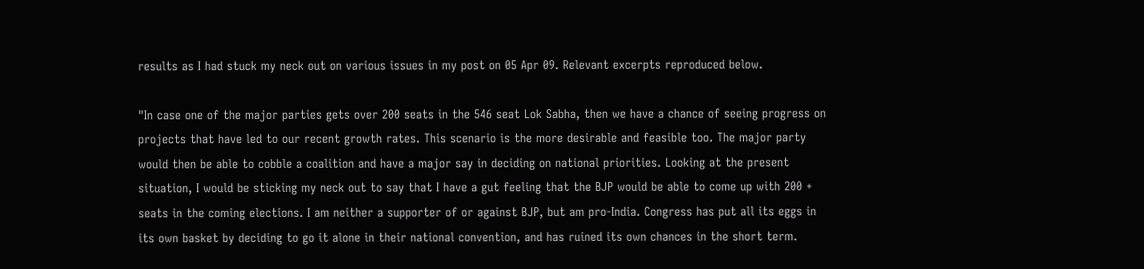results as I had stuck my neck out on various issues in my post on 05 Apr 09. Relevant excerpts reproduced below.

"In case one of the major parties gets over 200 seats in the 546 seat Lok Sabha, then we have a chance of seeing progress on projects that have led to our recent growth rates. This scenario is the more desirable and feasible too. The major party would then be able to cobble a coalition and have a major say in deciding on national priorities. Looking at the present situation, I would be sticking my neck out to say that I have a gut feeling that the BJP would be able to come up with 200 + seats in the coming elections. I am neither a supporter of or against BJP, but am pro-India. Congress has put all its eggs in its own basket by deciding to go it alone in their national convention, and has ruined its own chances in the short term.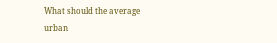What should the average urban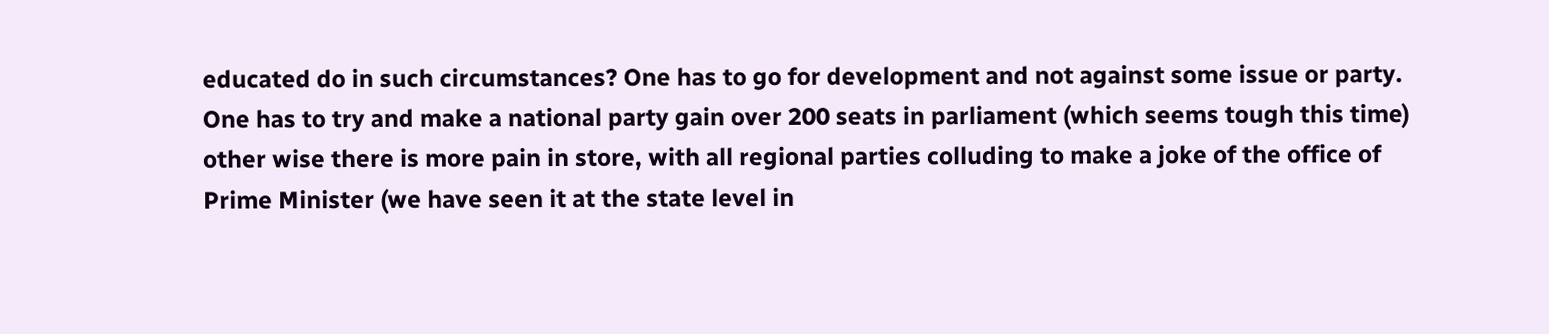educated do in such circumstances? One has to go for development and not against some issue or party. One has to try and make a national party gain over 200 seats in parliament (which seems tough this time) other wise there is more pain in store, with all regional parties colluding to make a joke of the office of Prime Minister (we have seen it at the state level in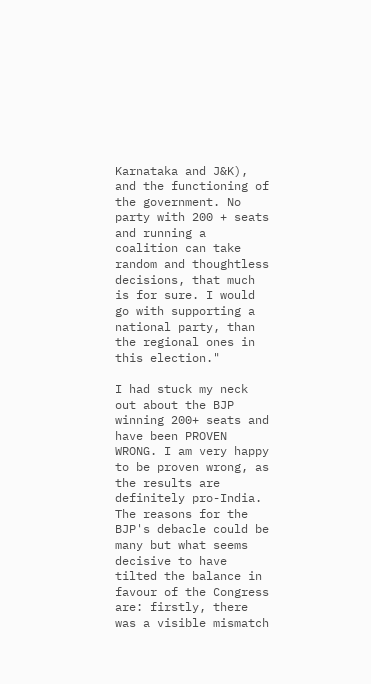Karnataka and J&K), and the functioning of the government. No party with 200 + seats and running a coalition can take random and thoughtless decisions, that much is for sure. I would go with supporting a national party, than the regional ones in this election."

I had stuck my neck out about the BJP winning 200+ seats and have been PROVEN WRONG. I am very happy to be proven wrong, as the results are definitely pro-India. The reasons for the BJP's debacle could be many but what seems decisive to have tilted the balance in favour of the Congress are: firstly, there was a visible mismatch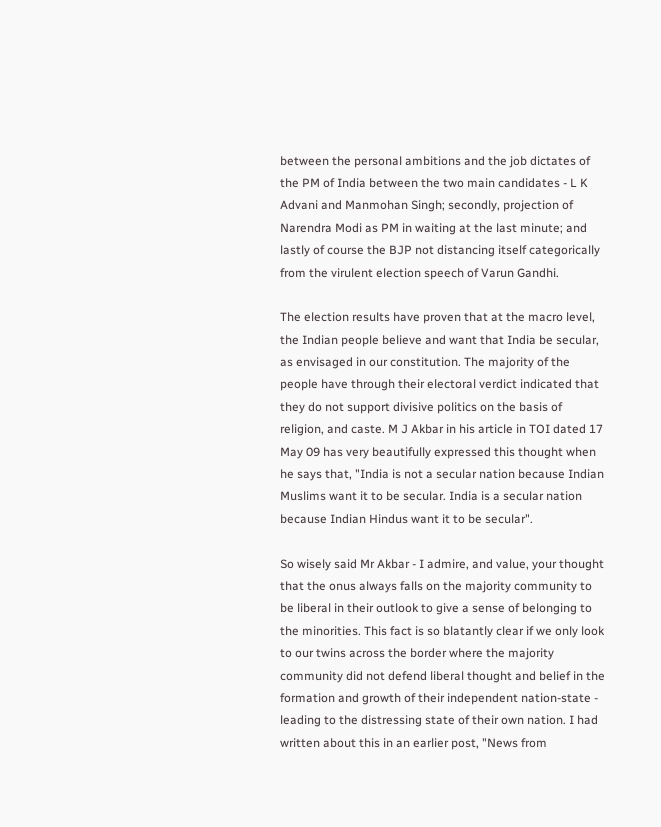between the personal ambitions and the job dictates of the PM of India between the two main candidates - L K Advani and Manmohan Singh; secondly, projection of Narendra Modi as PM in waiting at the last minute; and lastly of course the BJP not distancing itself categorically from the virulent election speech of Varun Gandhi.

The election results have proven that at the macro level, the Indian people believe and want that India be secular, as envisaged in our constitution. The majority of the people have through their electoral verdict indicated that they do not support divisive politics on the basis of religion, and caste. M J Akbar in his article in TOI dated 17 May 09 has very beautifully expressed this thought when he says that, "India is not a secular nation because Indian Muslims want it to be secular. India is a secular nation because Indian Hindus want it to be secular".

So wisely said Mr Akbar - I admire, and value, your thought that the onus always falls on the majority community to be liberal in their outlook to give a sense of belonging to the minorities. This fact is so blatantly clear if we only look to our twins across the border where the majority community did not defend liberal thought and belief in the formation and growth of their independent nation-state - leading to the distressing state of their own nation. I had written about this in an earlier post, "News from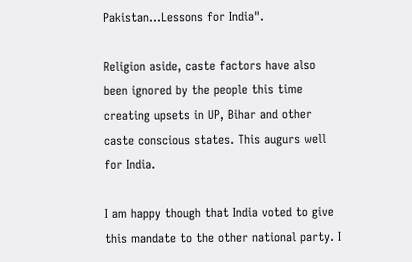Pakistan...Lessons for India".

Religion aside, caste factors have also been ignored by the people this time creating upsets in UP, Bihar and other caste conscious states. This augurs well for India.

I am happy though that India voted to give this mandate to the other national party. I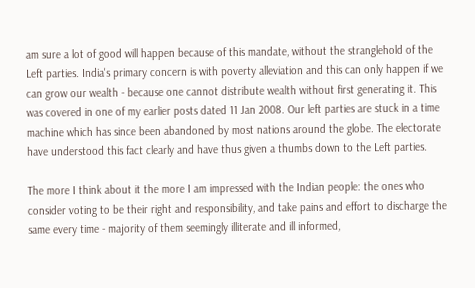am sure a lot of good will happen because of this mandate, without the stranglehold of the Left parties. India's primary concern is with poverty alleviation and this can only happen if we can grow our wealth - because one cannot distribute wealth without first generating it. This was covered in one of my earlier posts dated 11 Jan 2008. Our left parties are stuck in a time machine which has since been abandoned by most nations around the globe. The electorate have understood this fact clearly and have thus given a thumbs down to the Left parties.

The more I think about it the more I am impressed with the Indian people: the ones who consider voting to be their right and responsibility, and take pains and effort to discharge the same every time - majority of them seemingly illiterate and ill informed,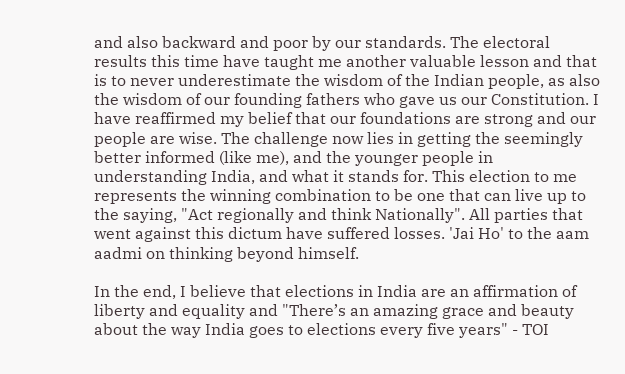and also backward and poor by our standards. The electoral results this time have taught me another valuable lesson and that is to never underestimate the wisdom of the Indian people, as also the wisdom of our founding fathers who gave us our Constitution. I have reaffirmed my belief that our foundations are strong and our people are wise. The challenge now lies in getting the seemingly better informed (like me), and the younger people in understanding India, and what it stands for. This election to me represents the winning combination to be one that can live up to the saying, "Act regionally and think Nationally". All parties that went against this dictum have suffered losses. 'Jai Ho' to the aam aadmi on thinking beyond himself.

In the end, I believe that elections in India are an affirmation of liberty and equality and "There’s an amazing grace and beauty about the way India goes to elections every five years" - TOI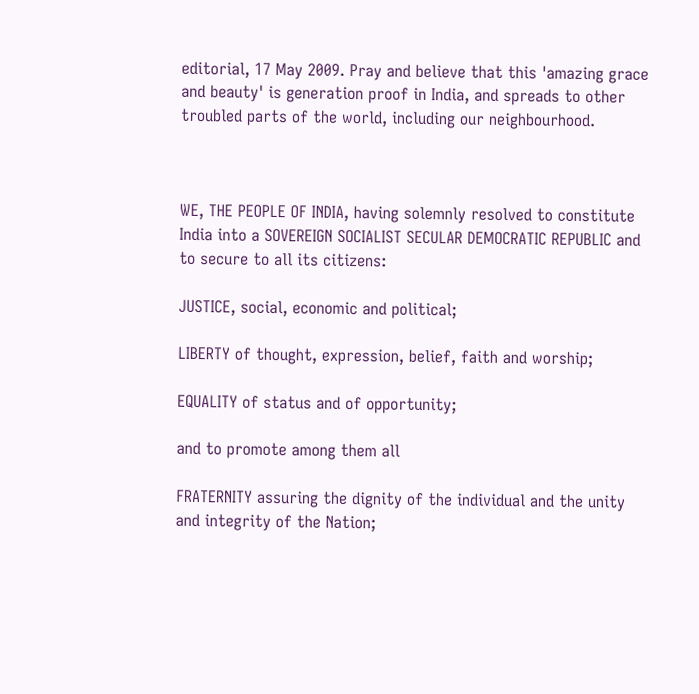editorial, 17 May 2009. Pray and believe that this 'amazing grace and beauty' is generation proof in India, and spreads to other troubled parts of the world, including our neighbourhood.



WE, THE PEOPLE OF INDIA, having solemnly resolved to constitute India into a SOVEREIGN SOCIALIST SECULAR DEMOCRATIC REPUBLIC and to secure to all its citizens:

JUSTICE, social, economic and political;

LIBERTY of thought, expression, belief, faith and worship;

EQUALITY of status and of opportunity;

and to promote among them all

FRATERNITY assuring the dignity of the individual and the unity and integrity of the Nation;